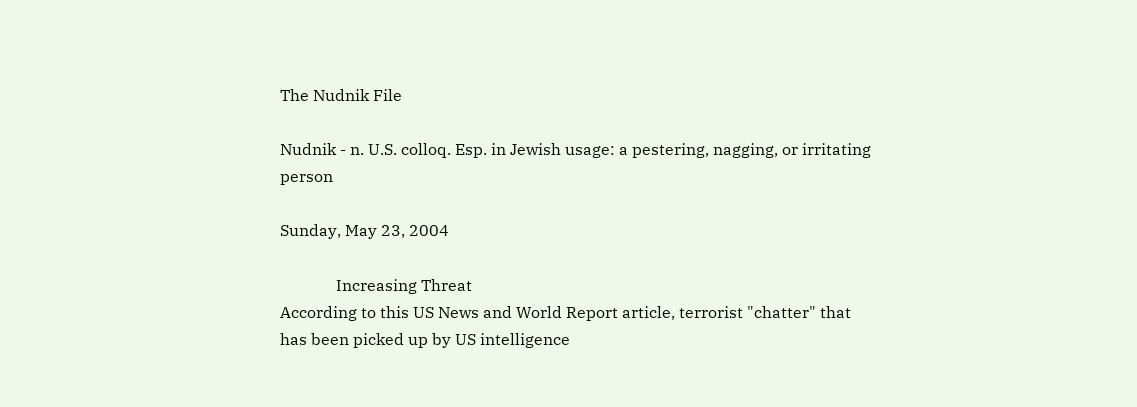The Nudnik File

Nudnik - n. U.S. colloq. Esp. in Jewish usage: a pestering, nagging, or irritating person

Sunday, May 23, 2004

              Increasing Threat
According to this US News and World Report article, terrorist "chatter" that has been picked up by US intelligence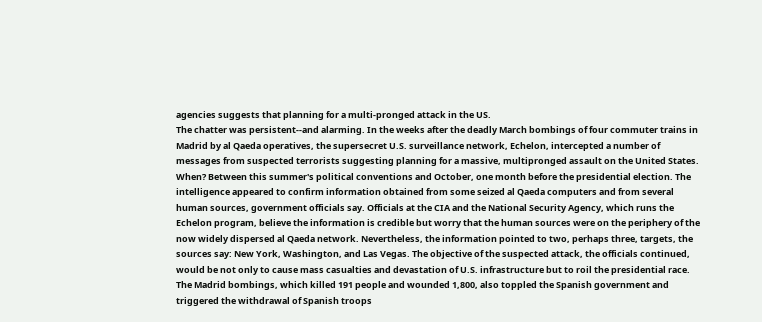agencies suggests that planning for a multi-pronged attack in the US.
The chatter was persistent--and alarming. In the weeks after the deadly March bombings of four commuter trains in Madrid by al Qaeda operatives, the supersecret U.S. surveillance network, Echelon, intercepted a number of messages from suspected terrorists suggesting planning for a massive, multipronged assault on the United States. When? Between this summer's political conventions and October, one month before the presidential election. The intelligence appeared to confirm information obtained from some seized al Qaeda computers and from several human sources, government officials say. Officials at the CIA and the National Security Agency, which runs the Echelon program, believe the information is credible but worry that the human sources were on the periphery of the now widely dispersed al Qaeda network. Nevertheless, the information pointed to two, perhaps three, targets, the sources say: New York, Washington, and Las Vegas. The objective of the suspected attack, the officials continued, would be not only to cause mass casualties and devastation of U.S. infrastructure but to roil the presidential race. The Madrid bombings, which killed 191 people and wounded 1,800, also toppled the Spanish government and triggered the withdrawal of Spanish troops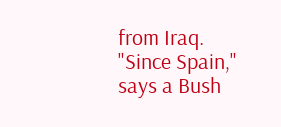from Iraq. "Since Spain," says a Bush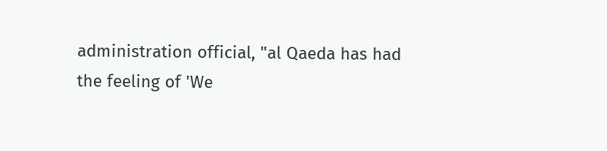administration official, "al Qaeda has had the feeling of 'We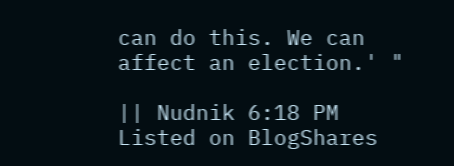can do this. We can affect an election.' "

|| Nudnik 6:18 PM
Listed on BlogShares